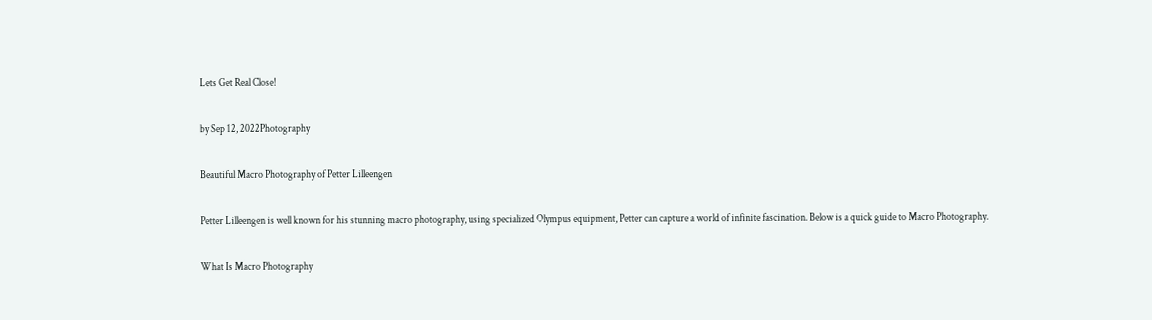Lets Get Real Close!

by Sep 12, 2022Photography

Beautiful Macro Photography of Petter Lilleengen

Petter Lilleengen is well known for his stunning macro photography, using specialized Olympus equipment, Petter can capture a world of infinite fascination. Below is a quick guide to Macro Photography.

What Is Macro Photography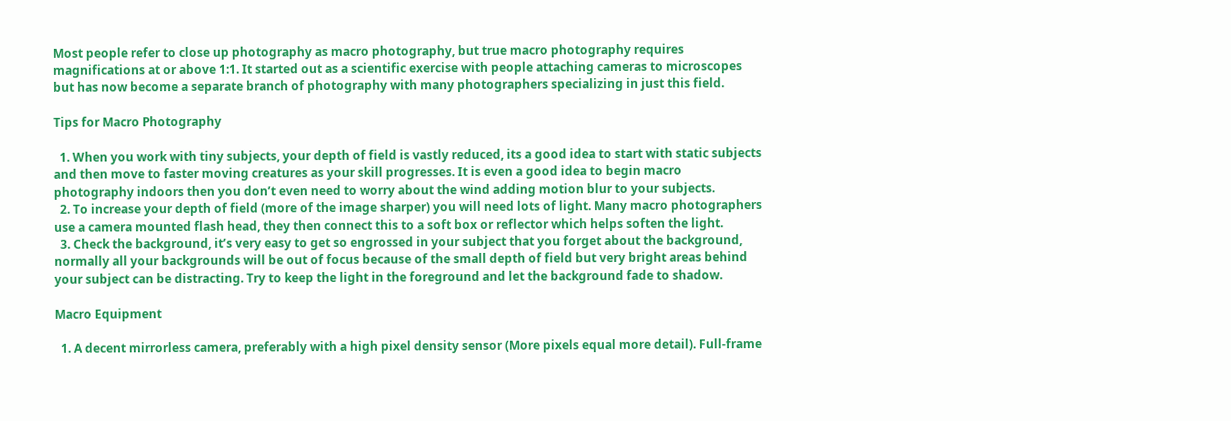Most people refer to close up photography as macro photography, but true macro photography requires magnifications at or above 1:1. It started out as a scientific exercise with people attaching cameras to microscopes but has now become a separate branch of photography with many photographers specializing in just this field.

Tips for Macro Photography

  1. When you work with tiny subjects, your depth of field is vastly reduced, its a good idea to start with static subjects and then move to faster moving creatures as your skill progresses. It is even a good idea to begin macro photography indoors then you don’t even need to worry about the wind adding motion blur to your subjects.
  2. To increase your depth of field (more of the image sharper) you will need lots of light. Many macro photographers use a camera mounted flash head, they then connect this to a soft box or reflector which helps soften the light.
  3. Check the background, it’s very easy to get so engrossed in your subject that you forget about the background, normally all your backgrounds will be out of focus because of the small depth of field but very bright areas behind your subject can be distracting. Try to keep the light in the foreground and let the background fade to shadow.

Macro Equipment

  1. A decent mirrorless camera, preferably with a high pixel density sensor (More pixels equal more detail). Full-frame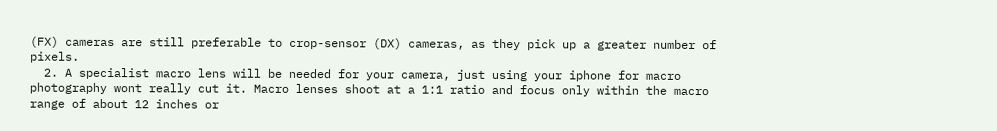(FX) cameras are still preferable to crop-sensor (DX) cameras, as they pick up a greater number of pixels.
  2. A specialist macro lens will be needed for your camera, just using your iphone for macro photography wont really cut it. Macro lenses shoot at a 1:1 ratio and focus only within the macro range of about 12 inches or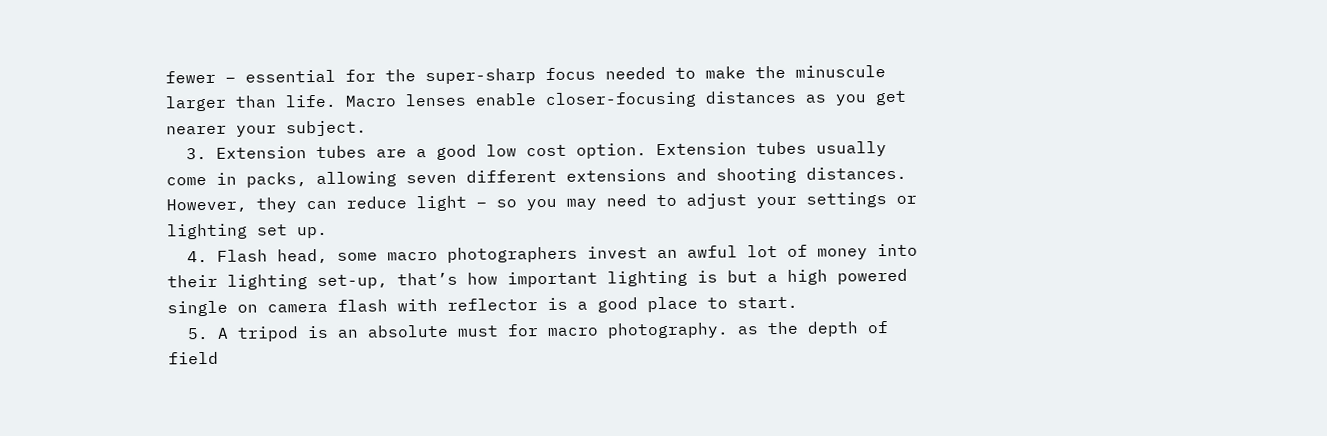fewer – essential for the super-sharp focus needed to make the minuscule larger than life. Macro lenses enable closer-focusing distances as you get nearer your subject.
  3. Extension tubes are a good low cost option. Extension tubes usually come in packs, allowing seven different extensions and shooting distances. However, they can reduce light – so you may need to adjust your settings or lighting set up.
  4. Flash head, some macro photographers invest an awful lot of money into their lighting set-up, that’s how important lighting is but a high powered single on camera flash with reflector is a good place to start.
  5. A tripod is an absolute must for macro photography. as the depth of field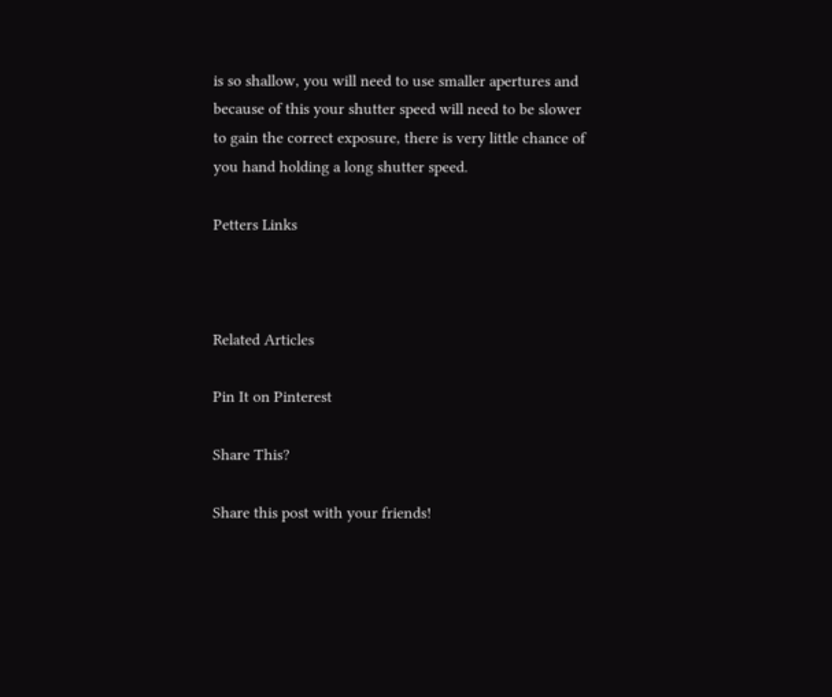is so shallow, you will need to use smaller apertures and because of this your shutter speed will need to be slower to gain the correct exposure, there is very little chance of you hand holding a long shutter speed.

Petters Links



Related Articles

Pin It on Pinterest

Share This?

Share this post with your friends!